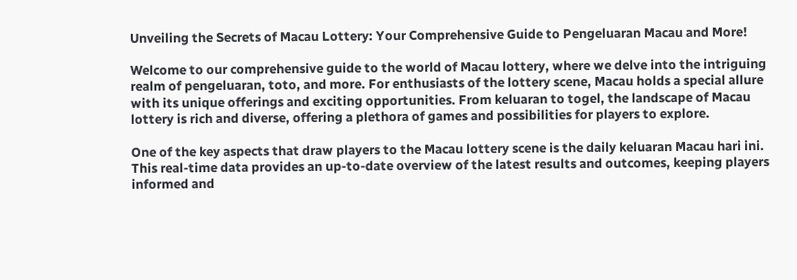Unveiling the Secrets of Macau Lottery: Your Comprehensive Guide to Pengeluaran Macau and More!

Welcome to our comprehensive guide to the world of Macau lottery, where we delve into the intriguing realm of pengeluaran, toto, and more. For enthusiasts of the lottery scene, Macau holds a special allure with its unique offerings and exciting opportunities. From keluaran to togel, the landscape of Macau lottery is rich and diverse, offering a plethora of games and possibilities for players to explore.

One of the key aspects that draw players to the Macau lottery scene is the daily keluaran Macau hari ini. This real-time data provides an up-to-date overview of the latest results and outcomes, keeping players informed and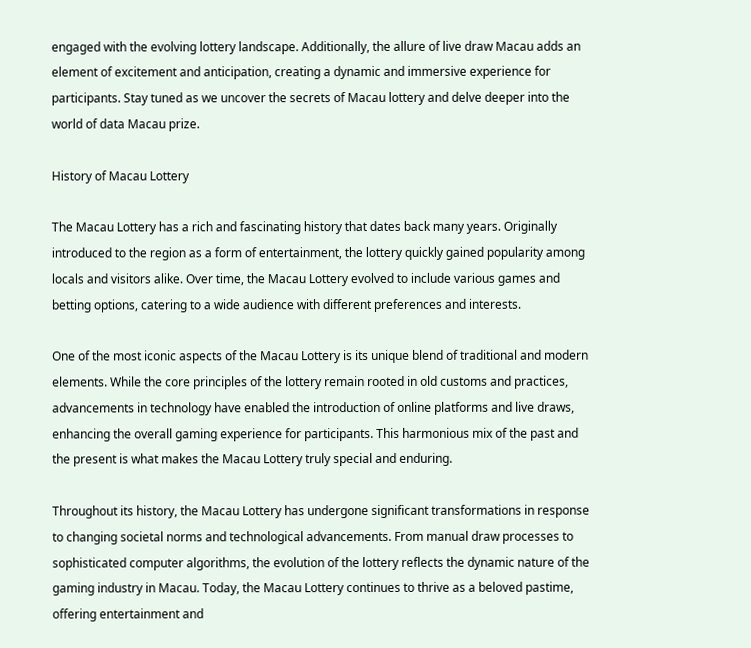engaged with the evolving lottery landscape. Additionally, the allure of live draw Macau adds an element of excitement and anticipation, creating a dynamic and immersive experience for participants. Stay tuned as we uncover the secrets of Macau lottery and delve deeper into the world of data Macau prize.

History of Macau Lottery

The Macau Lottery has a rich and fascinating history that dates back many years. Originally introduced to the region as a form of entertainment, the lottery quickly gained popularity among locals and visitors alike. Over time, the Macau Lottery evolved to include various games and betting options, catering to a wide audience with different preferences and interests.

One of the most iconic aspects of the Macau Lottery is its unique blend of traditional and modern elements. While the core principles of the lottery remain rooted in old customs and practices, advancements in technology have enabled the introduction of online platforms and live draws, enhancing the overall gaming experience for participants. This harmonious mix of the past and the present is what makes the Macau Lottery truly special and enduring.

Throughout its history, the Macau Lottery has undergone significant transformations in response to changing societal norms and technological advancements. From manual draw processes to sophisticated computer algorithms, the evolution of the lottery reflects the dynamic nature of the gaming industry in Macau. Today, the Macau Lottery continues to thrive as a beloved pastime, offering entertainment and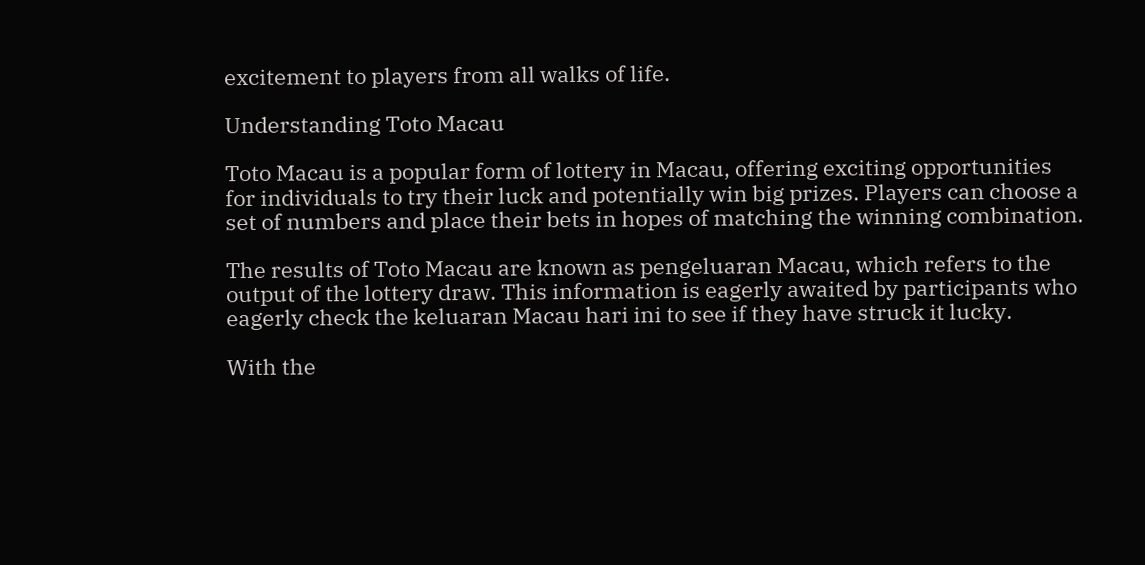excitement to players from all walks of life.

Understanding Toto Macau

Toto Macau is a popular form of lottery in Macau, offering exciting opportunities for individuals to try their luck and potentially win big prizes. Players can choose a set of numbers and place their bets in hopes of matching the winning combination.

The results of Toto Macau are known as pengeluaran Macau, which refers to the output of the lottery draw. This information is eagerly awaited by participants who eagerly check the keluaran Macau hari ini to see if they have struck it lucky.

With the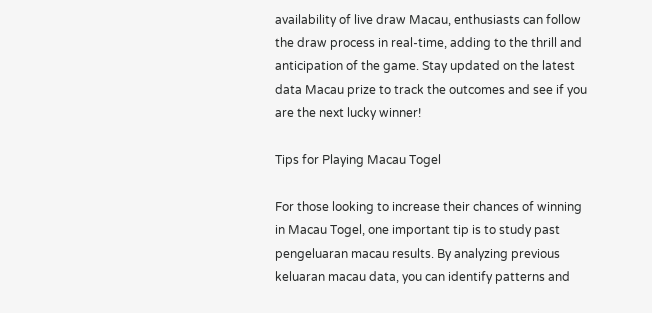availability of live draw Macau, enthusiasts can follow the draw process in real-time, adding to the thrill and anticipation of the game. Stay updated on the latest data Macau prize to track the outcomes and see if you are the next lucky winner!

Tips for Playing Macau Togel

For those looking to increase their chances of winning in Macau Togel, one important tip is to study past pengeluaran macau results. By analyzing previous keluaran macau data, you can identify patterns and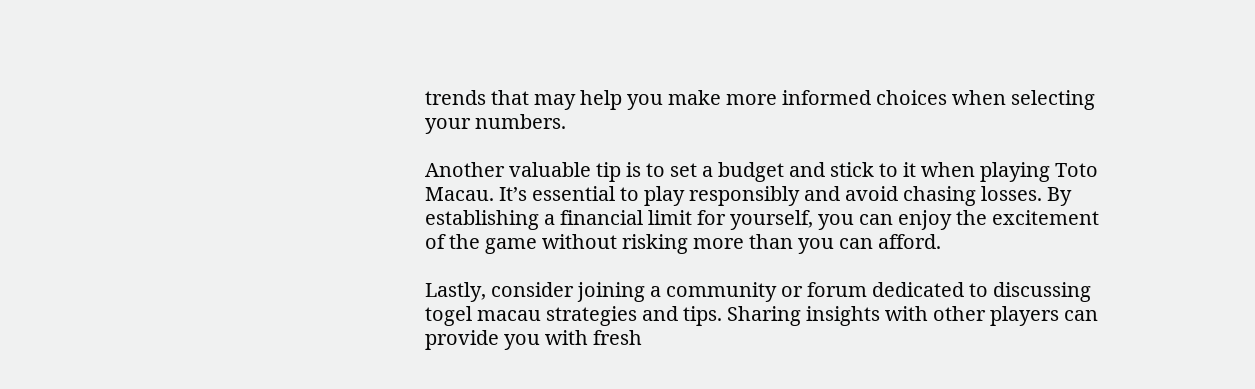trends that may help you make more informed choices when selecting your numbers.

Another valuable tip is to set a budget and stick to it when playing Toto Macau. It’s essential to play responsibly and avoid chasing losses. By establishing a financial limit for yourself, you can enjoy the excitement of the game without risking more than you can afford.

Lastly, consider joining a community or forum dedicated to discussing togel macau strategies and tips. Sharing insights with other players can provide you with fresh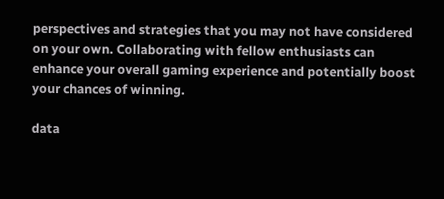perspectives and strategies that you may not have considered on your own. Collaborating with fellow enthusiasts can enhance your overall gaming experience and potentially boost your chances of winning.

data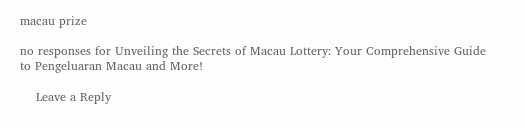macau prize

no responses for Unveiling the Secrets of Macau Lottery: Your Comprehensive Guide to Pengeluaran Macau and More!

    Leave a Reply